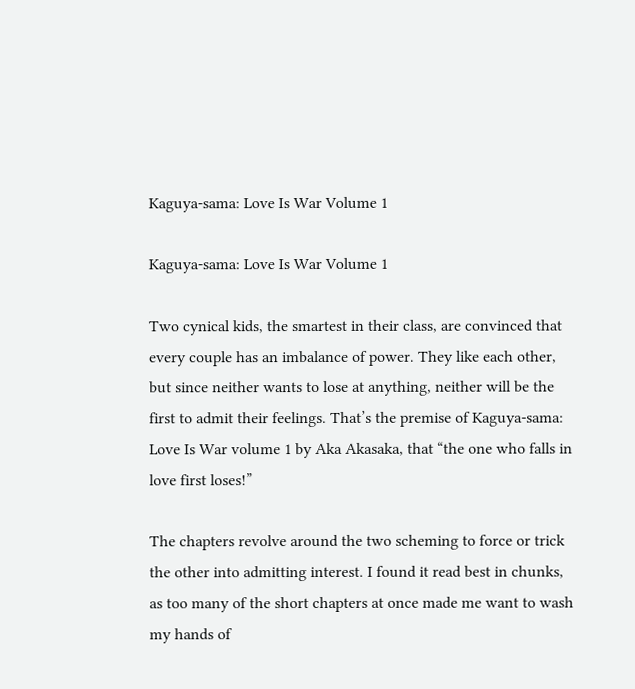Kaguya-sama: Love Is War Volume 1

Kaguya-sama: Love Is War Volume 1

Two cynical kids, the smartest in their class, are convinced that every couple has an imbalance of power. They like each other, but since neither wants to lose at anything, neither will be the first to admit their feelings. That’s the premise of Kaguya-sama: Love Is War volume 1 by Aka Akasaka, that “the one who falls in love first loses!”

The chapters revolve around the two scheming to force or trick the other into admitting interest. I found it read best in chunks, as too many of the short chapters at once made me want to wash my hands of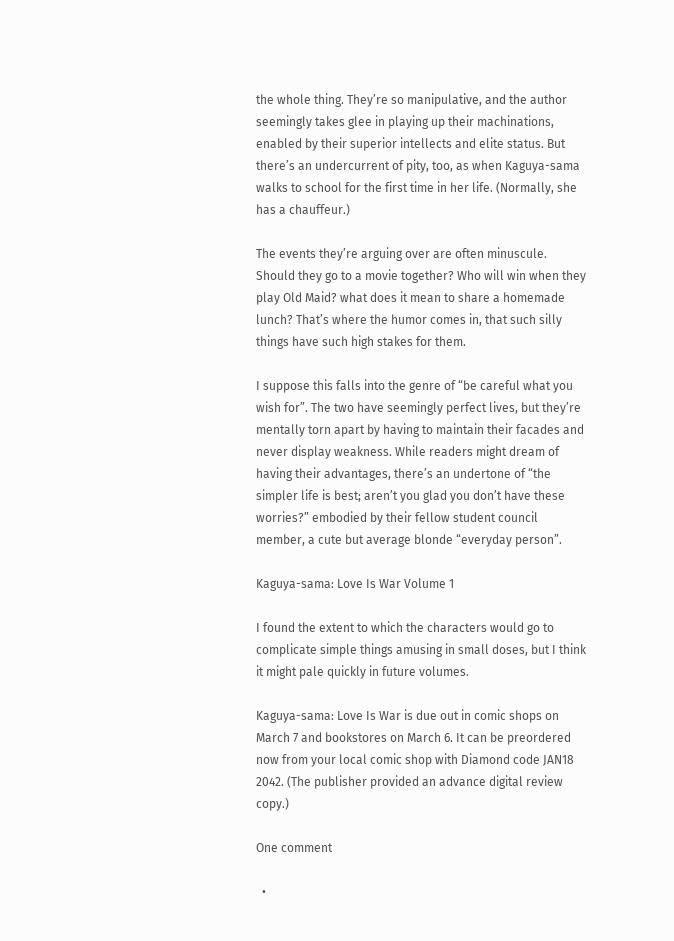the whole thing. They’re so manipulative, and the author seemingly takes glee in playing up their machinations, enabled by their superior intellects and elite status. But there’s an undercurrent of pity, too, as when Kaguya-sama walks to school for the first time in her life. (Normally, she has a chauffeur.)

The events they’re arguing over are often minuscule. Should they go to a movie together? Who will win when they play Old Maid? what does it mean to share a homemade lunch? That’s where the humor comes in, that such silly things have such high stakes for them.

I suppose this falls into the genre of “be careful what you wish for”. The two have seemingly perfect lives, but they’re mentally torn apart by having to maintain their facades and never display weakness. While readers might dream of having their advantages, there’s an undertone of “the simpler life is best; aren’t you glad you don’t have these worries?” embodied by their fellow student council member, a cute but average blonde “everyday person”.

Kaguya-sama: Love Is War Volume 1

I found the extent to which the characters would go to complicate simple things amusing in small doses, but I think it might pale quickly in future volumes.

Kaguya-sama: Love Is War is due out in comic shops on March 7 and bookstores on March 6. It can be preordered now from your local comic shop with Diamond code JAN18 2042. (The publisher provided an advance digital review copy.)

One comment

  •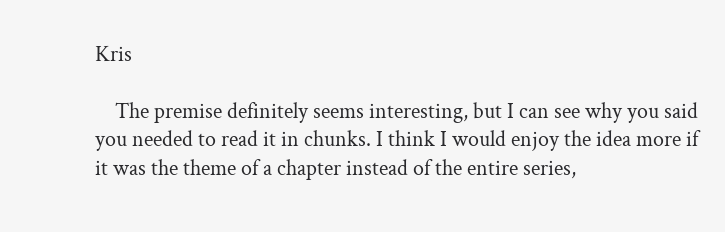Kris

    The premise definitely seems interesting, but I can see why you said you needed to read it in chunks. I think I would enjoy the idea more if it was the theme of a chapter instead of the entire series,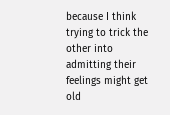because I think trying to trick the other into admitting their feelings might get old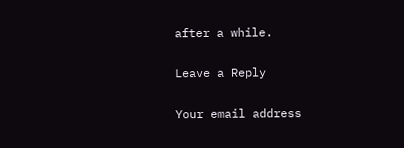after a while.

Leave a Reply

Your email address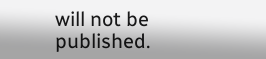will not be published.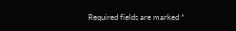Required fields are marked *